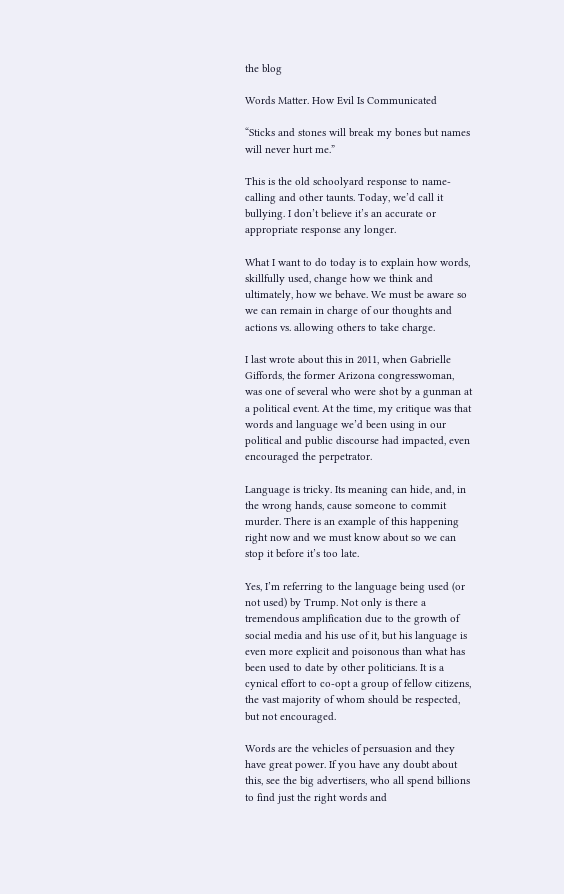the blog

Words Matter. How Evil Is Communicated

“Sticks and stones will break my bones but names will never hurt me.”

This is the old schoolyard response to name-calling and other taunts. Today, we’d call it bullying. I don’t believe it’s an accurate or appropriate response any longer.

What I want to do today is to explain how words, skillfully used, change how we think and ultimately, how we behave. We must be aware so we can remain in charge of our thoughts and actions vs. allowing others to take charge.

I last wrote about this in 2011, when Gabrielle Giffords, the former Arizona congresswoman, was one of several who were shot by a gunman at a political event. At the time, my critique was that words and language we’d been using in our political and public discourse had impacted, even encouraged the perpetrator.

Language is tricky. Its meaning can hide, and, in the wrong hands, cause someone to commit murder. There is an example of this happening right now and we must know about so we can stop it before it’s too late.

Yes, I’m referring to the language being used (or not used) by Trump. Not only is there a tremendous amplification due to the growth of social media and his use of it, but his language is even more explicit and poisonous than what has been used to date by other politicians. It is a cynical effort to co-opt a group of fellow citizens, the vast majority of whom should be respected, but not encouraged.

Words are the vehicles of persuasion and they have great power. If you have any doubt about this, see the big advertisers, who all spend billions to find just the right words and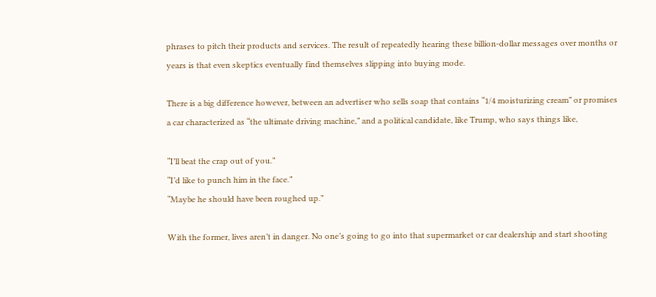phrases to pitch their products and services. The result of repeatedly hearing these billion-dollar messages over months or years is that even skeptics eventually find themselves slipping into buying mode.

There is a big difference however, between an advertiser who sells soap that contains “1/4 moisturizing cream” or promises a car characterized as “the ultimate driving machine,” and a political candidate, like Trump, who says things like,

“I’ll beat the crap out of you.”
“I’d like to punch him in the face.”
“Maybe he should have been roughed up.”

With the former, lives aren’t in danger. No one’s going to go into that supermarket or car dealership and start shooting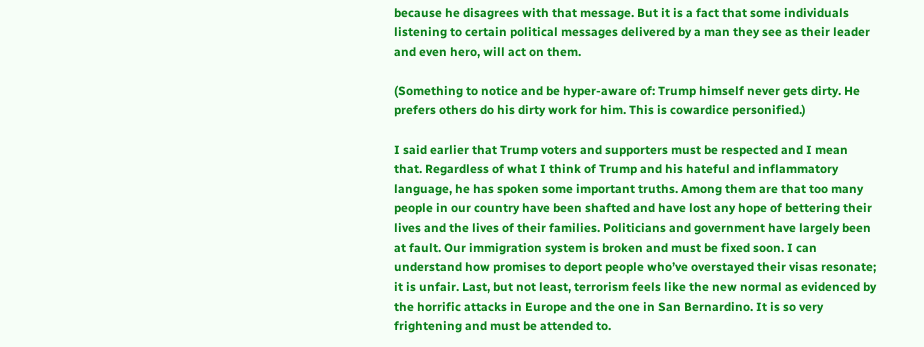because he disagrees with that message. But it is a fact that some individuals listening to certain political messages delivered by a man they see as their leader and even hero, will act on them.

(Something to notice and be hyper-aware of: Trump himself never gets dirty. He prefers others do his dirty work for him. This is cowardice personified.)

I said earlier that Trump voters and supporters must be respected and I mean that. Regardless of what I think of Trump and his hateful and inflammatory language, he has spoken some important truths. Among them are that too many people in our country have been shafted and have lost any hope of bettering their lives and the lives of their families. Politicians and government have largely been at fault. Our immigration system is broken and must be fixed soon. I can understand how promises to deport people who’ve overstayed their visas resonate; it is unfair. Last, but not least, terrorism feels like the new normal as evidenced by the horrific attacks in Europe and the one in San Bernardino. It is so very frightening and must be attended to.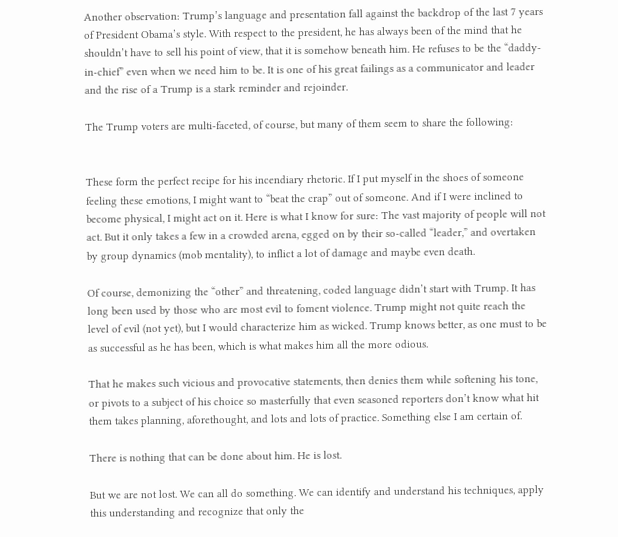Another observation: Trump’s language and presentation fall against the backdrop of the last 7 years of President Obama’s style. With respect to the president, he has always been of the mind that he shouldn’t have to sell his point of view, that it is somehow beneath him. He refuses to be the “daddy-in-chief” even when we need him to be. It is one of his great failings as a communicator and leader and the rise of a Trump is a stark reminder and rejoinder.

The Trump voters are multi-faceted, of course, but many of them seem to share the following:


These form the perfect recipe for his incendiary rhetoric. If I put myself in the shoes of someone feeling these emotions, I might want to “beat the crap” out of someone. And if I were inclined to become physical, I might act on it. Here is what I know for sure: The vast majority of people will not act. But it only takes a few in a crowded arena, egged on by their so-called “leader,” and overtaken by group dynamics (mob mentality), to inflict a lot of damage and maybe even death.

Of course, demonizing the “other” and threatening, coded language didn’t start with Trump. It has long been used by those who are most evil to foment violence. Trump might not quite reach the level of evil (not yet), but I would characterize him as wicked. Trump knows better, as one must to be as successful as he has been, which is what makes him all the more odious.

That he makes such vicious and provocative statements, then denies them while softening his tone, or pivots to a subject of his choice so masterfully that even seasoned reporters don’t know what hit them takes planning, aforethought, and lots and lots of practice. Something else I am certain of.

There is nothing that can be done about him. He is lost.

But we are not lost. We can all do something. We can identify and understand his techniques, apply this understanding and recognize that only the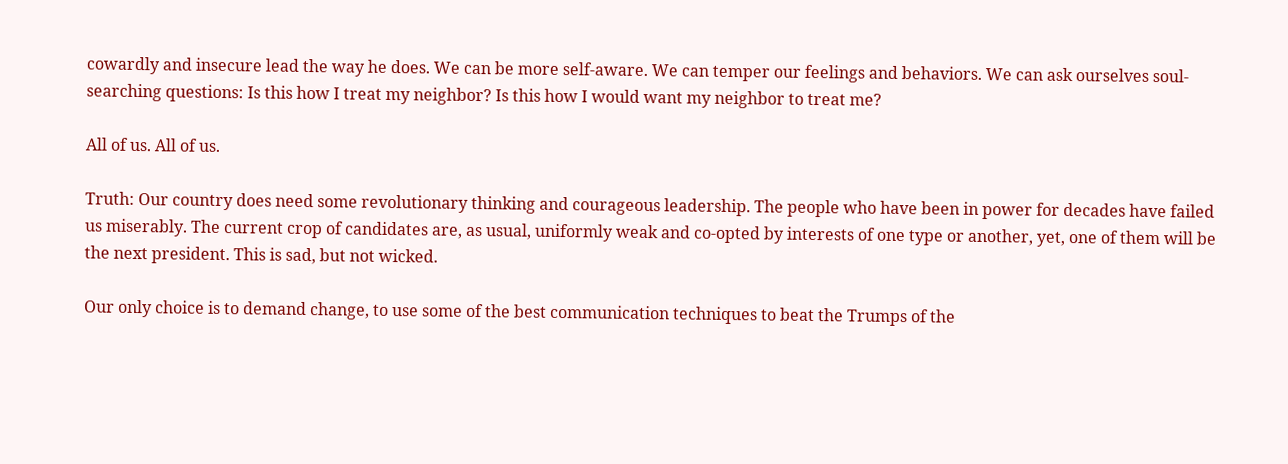cowardly and insecure lead the way he does. We can be more self-aware. We can temper our feelings and behaviors. We can ask ourselves soul-searching questions: Is this how I treat my neighbor? Is this how I would want my neighbor to treat me?

All of us. All of us.

Truth: Our country does need some revolutionary thinking and courageous leadership. The people who have been in power for decades have failed us miserably. The current crop of candidates are, as usual, uniformly weak and co-opted by interests of one type or another, yet, one of them will be the next president. This is sad, but not wicked.

Our only choice is to demand change, to use some of the best communication techniques to beat the Trumps of the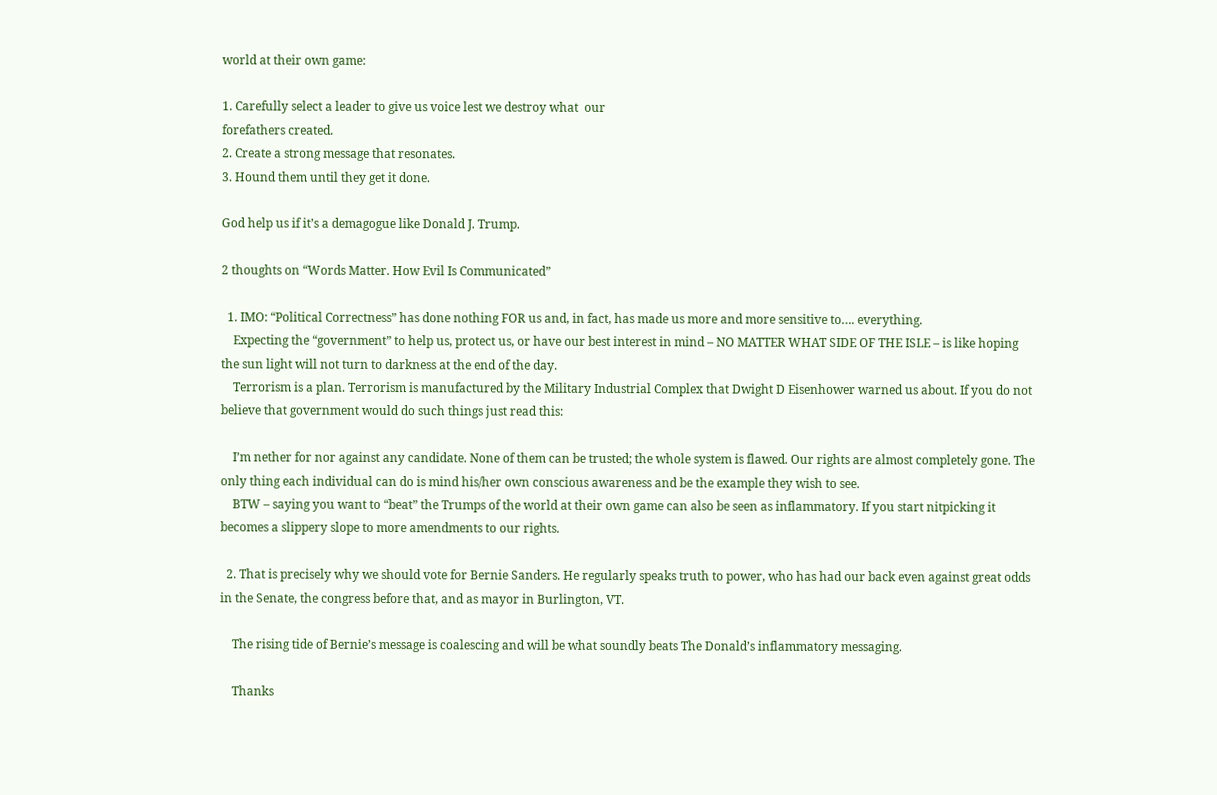world at their own game:

1. Carefully select a leader to give us voice lest we destroy what  our
forefathers created.
2. Create a strong message that resonates.
3. Hound them until they get it done.

God help us if it’s a demagogue like Donald J. Trump.

2 thoughts on “Words Matter. How Evil Is Communicated”

  1. IMO: “Political Correctness” has done nothing FOR us and, in fact, has made us more and more sensitive to…. everything.
    Expecting the “government” to help us, protect us, or have our best interest in mind – NO MATTER WHAT SIDE OF THE ISLE – is like hoping the sun light will not turn to darkness at the end of the day.
    Terrorism is a plan. Terrorism is manufactured by the Military Industrial Complex that Dwight D Eisenhower warned us about. If you do not believe that government would do such things just read this:

    I’m nether for nor against any candidate. None of them can be trusted; the whole system is flawed. Our rights are almost completely gone. The only thing each individual can do is mind his/her own conscious awareness and be the example they wish to see.
    BTW – saying you want to “beat” the Trumps of the world at their own game can also be seen as inflammatory. If you start nitpicking it becomes a slippery slope to more amendments to our rights.

  2. That is precisely why we should vote for Bernie Sanders. He regularly speaks truth to power, who has had our back even against great odds in the Senate, the congress before that, and as mayor in Burlington, VT.

    The rising tide of Bernie’s message is coalescing and will be what soundly beats The Donald’s inflammatory messaging.

    Thanks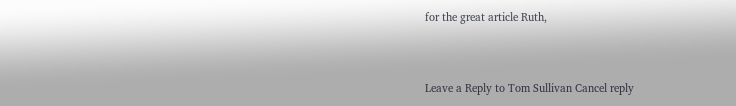for the great article Ruth,


Leave a Reply to Tom Sullivan Cancel reply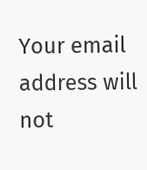Your email address will not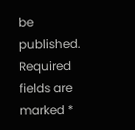be published. Required fields are marked *